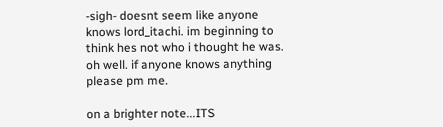-sigh- doesnt seem like anyone knows lord_itachi. im beginning to think hes not who i thought he was. oh well. if anyone knows anything please pm me.

on a brighter note...ITS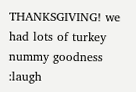THANKSGIVING! we had lots of turkey nummy goodness :laugh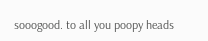sooogood. to all you poopy heads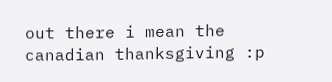out there i mean the canadian thanksgiving :p